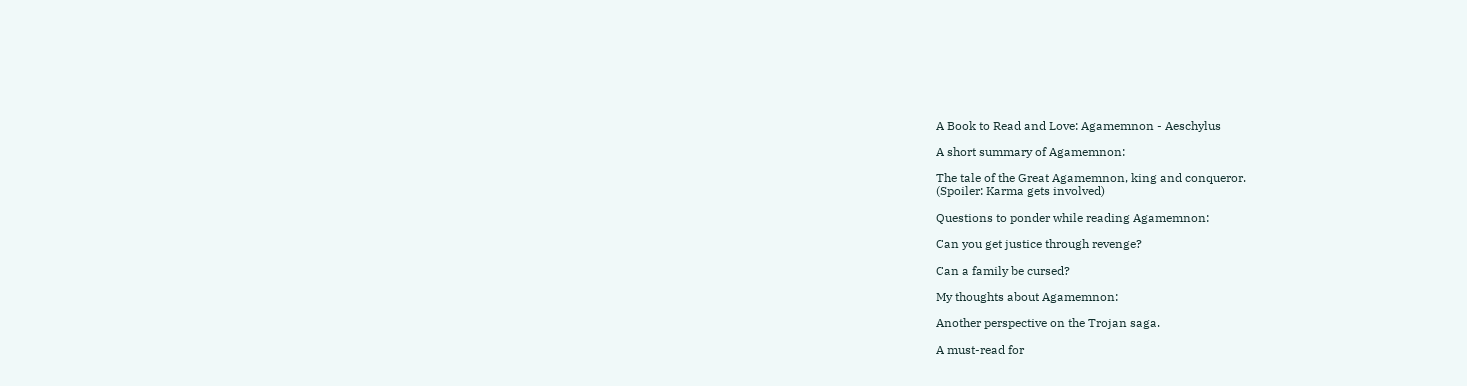A Book to Read and Love: Agamemnon - Aeschylus

A short summary of Agamemnon:

The tale of the Great Agamemnon, king and conqueror.
(Spoiler: Karma gets involved)

Questions to ponder while reading Agamemnon:

Can you get justice through revenge?

Can a family be cursed?

My thoughts about Agamemnon:

Another perspective on the Trojan saga.

A must-read for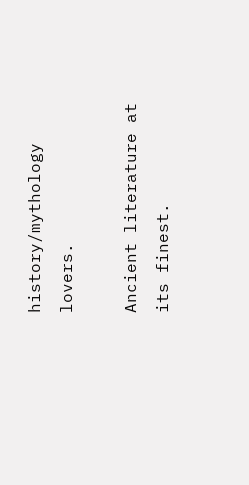history/mythology lovers.

Ancient literature at its finest.